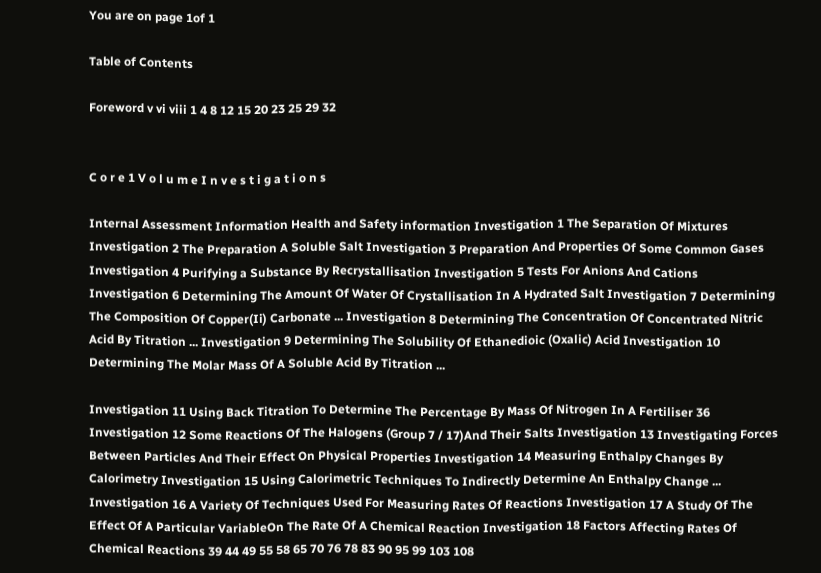You are on page 1of 1

Table of Contents

Foreword v vi viii 1 4 8 12 15 20 23 25 29 32


C o r e 1 V o l u m e I n v e s t i g a t i o n s

Internal Assessment Information Health and Safety information Investigation 1 The Separation Of Mixtures Investigation 2 The Preparation A Soluble Salt Investigation 3 Preparation And Properties Of Some Common Gases Investigation 4 Purifying a Substance By Recrystallisation Investigation 5 Tests For Anions And Cations Investigation 6 Determining The Amount Of Water Of Crystallisation In A Hydrated Salt Investigation 7 Determining The Composition Of Copper(Ii) Carbonate ... Investigation 8 Determining The Concentration Of Concentrated Nitric Acid By Titration ... Investigation 9 Determining The Solubility Of Ethanedioic (Oxalic) Acid Investigation 10 Determining The Molar Mass Of A Soluble Acid By Titration ...

Investigation 11 Using Back Titration To Determine The Percentage By Mass Of Nitrogen In A Fertiliser 36 Investigation 12 Some Reactions Of The Halogens (Group 7 / 17)And Their Salts Investigation 13 Investigating Forces Between Particles And Their Effect On Physical Properties Investigation 14 Measuring Enthalpy Changes By Calorimetry Investigation 15 Using Calorimetric Techniques To Indirectly Determine An Enthalpy Change ... Investigation 16 A Variety Of Techniques Used For Measuring Rates Of Reactions Investigation 17 A Study Of The Effect Of A Particular VariableOn The Rate Of A Chemical Reaction Investigation 18 Factors Affecting Rates Of Chemical Reactions 39 44 49 55 58 65 70 76 78 83 90 95 99 103 108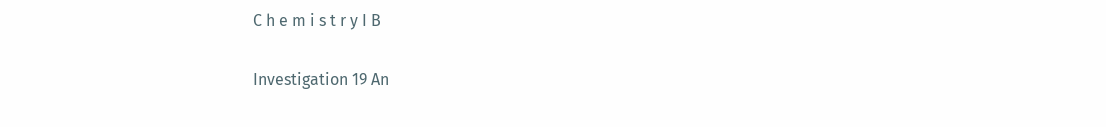C h e m i s t r y I B

Investigation 19 An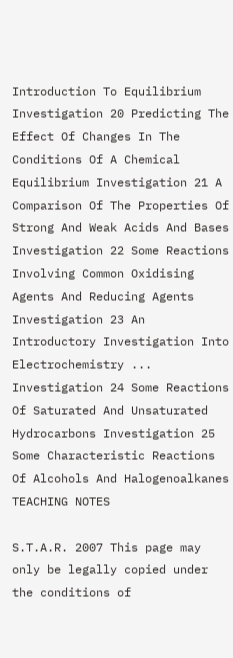Introduction To Equilibrium Investigation 20 Predicting The Effect Of Changes In The Conditions Of A Chemical Equilibrium Investigation 21 A Comparison Of The Properties Of Strong And Weak Acids And Bases Investigation 22 Some Reactions Involving Common Oxidising Agents And Reducing Agents Investigation 23 An Introductory Investigation Into Electrochemistry ... Investigation 24 Some Reactions Of Saturated And Unsaturated Hydrocarbons Investigation 25 Some Characteristic Reactions Of Alcohols And Halogenoalkanes TEACHING NOTES

S.T.A.R. 2007 This page may only be legally copied under the conditions of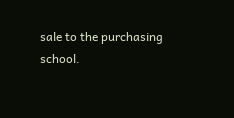sale to the purchasing school.